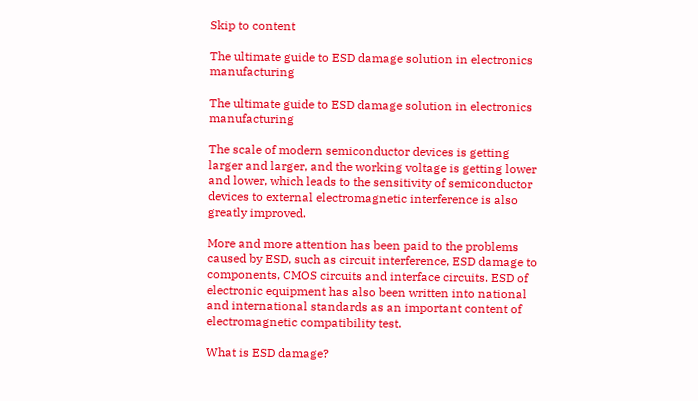Skip to content

The ultimate guide to ESD damage solution in electronics manufacturing

The ultimate guide to ESD damage solution in electronics manufacturing

The scale of modern semiconductor devices is getting larger and larger, and the working voltage is getting lower and lower, which leads to the sensitivity of semiconductor devices to external electromagnetic interference is also greatly improved.

More and more attention has been paid to the problems caused by ESD, such as circuit interference, ESD damage to components, CMOS circuits and interface circuits. ESD of electronic equipment has also been written into national and international standards as an important content of electromagnetic compatibility test.

What is ESD damage?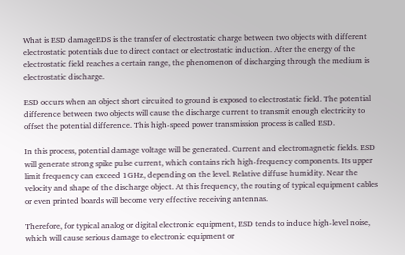What is ESD damageEDS is the transfer of electrostatic charge between two objects with different electrostatic potentials due to direct contact or electrostatic induction. After the energy of the electrostatic field reaches a certain range, the phenomenon of discharging through the medium is electrostatic discharge.

ESD occurs when an object short circuited to ground is exposed to electrostatic field. The potential difference between two objects will cause the discharge current to transmit enough electricity to offset the potential difference. This high-speed power transmission process is called ESD.

In this process, potential damage voltage will be generated. Current and electromagnetic fields. ESD will generate strong spike pulse current, which contains rich high-frequency components. Its upper limit frequency can exceed 1GHz, depending on the level. Relative diffuse humidity. Near the velocity and shape of the discharge object. At this frequency, the routing of typical equipment cables or even printed boards will become very effective receiving antennas.

Therefore, for typical analog or digital electronic equipment, ESD tends to induce high-level noise, which will cause serious damage to electronic equipment or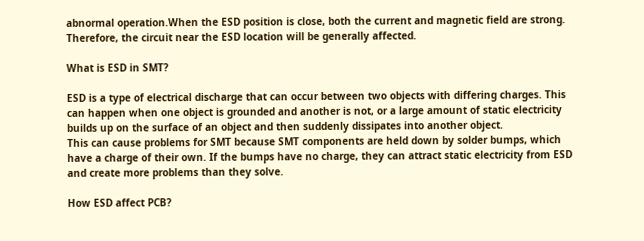abnormal operation.When the ESD position is close, both the current and magnetic field are strong. Therefore, the circuit near the ESD location will be generally affected.

What is ESD in SMT?

ESD is a type of electrical discharge that can occur between two objects with differing charges. This can happen when one object is grounded and another is not, or a large amount of static electricity builds up on the surface of an object and then suddenly dissipates into another object.
This can cause problems for SMT because SMT components are held down by solder bumps, which have a charge of their own. If the bumps have no charge, they can attract static electricity from ESD and create more problems than they solve.

How ESD affect PCB?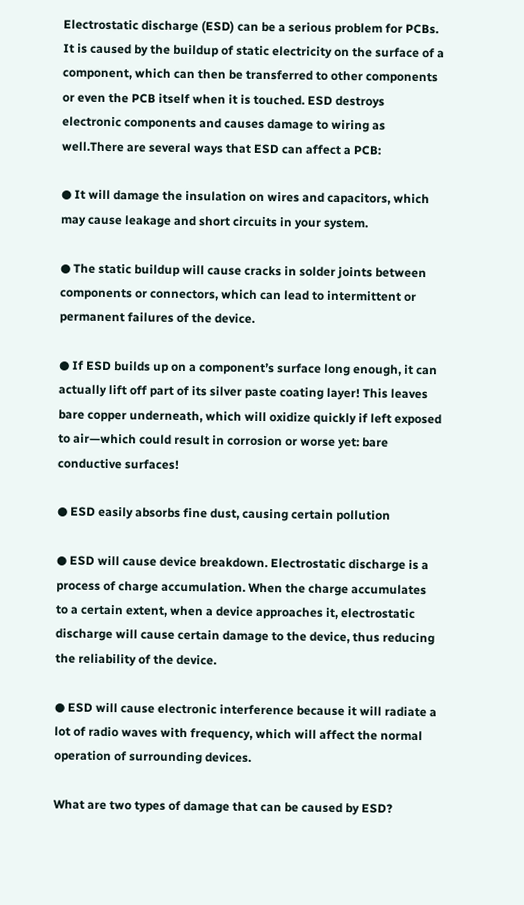Electrostatic discharge (ESD) can be a serious problem for PCBs. It is caused by the buildup of static electricity on the surface of a component, which can then be transferred to other components or even the PCB itself when it is touched. ESD destroys electronic components and causes damage to wiring as well.There are several ways that ESD can affect a PCB:

● It will damage the insulation on wires and capacitors, which may cause leakage and short circuits in your system.

● The static buildup will cause cracks in solder joints between components or connectors, which can lead to intermittent or permanent failures of the device.

● If ESD builds up on a component’s surface long enough, it can actually lift off part of its silver paste coating layer! This leaves bare copper underneath, which will oxidize quickly if left exposed to air—which could result in corrosion or worse yet: bare conductive surfaces!

● ESD easily absorbs fine dust, causing certain pollution

● ESD will cause device breakdown. Electrostatic discharge is a process of charge accumulation. When the charge accumulates to a certain extent, when a device approaches it, electrostatic discharge will cause certain damage to the device, thus reducing the reliability of the device.

● ESD will cause electronic interference because it will radiate a lot of radio waves with frequency, which will affect the normal operation of surrounding devices.

What are two types of damage that can be caused by ESD?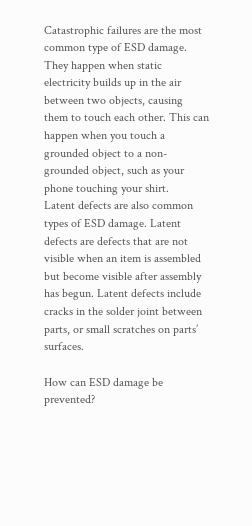Catastrophic failures are the most common type of ESD damage. They happen when static electricity builds up in the air between two objects, causing them to touch each other. This can happen when you touch a grounded object to a non-grounded object, such as your phone touching your shirt.
Latent defects are also common types of ESD damage. Latent defects are defects that are not visible when an item is assembled but become visible after assembly has begun. Latent defects include cracks in the solder joint between parts, or small scratches on parts’ surfaces.

How can ESD damage be prevented?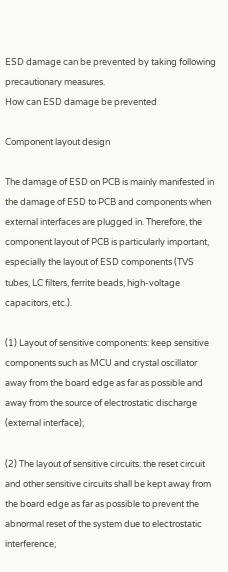ESD damage can be prevented by taking following precautionary measures.
How can ESD damage be prevented

Component layout design

The damage of ESD on PCB is mainly manifested in the damage of ESD to PCB and components when external interfaces are plugged in. Therefore, the component layout of PCB is particularly important, especially the layout of ESD components (TVS tubes, LC filters, ferrite beads, high-voltage capacitors, etc.).

(1) Layout of sensitive components: keep sensitive components such as MCU and crystal oscillator away from the board edge as far as possible and away from the source of electrostatic discharge (external interface);

(2) The layout of sensitive circuits: the reset circuit and other sensitive circuits shall be kept away from the board edge as far as possible to prevent the abnormal reset of the system due to electrostatic interference;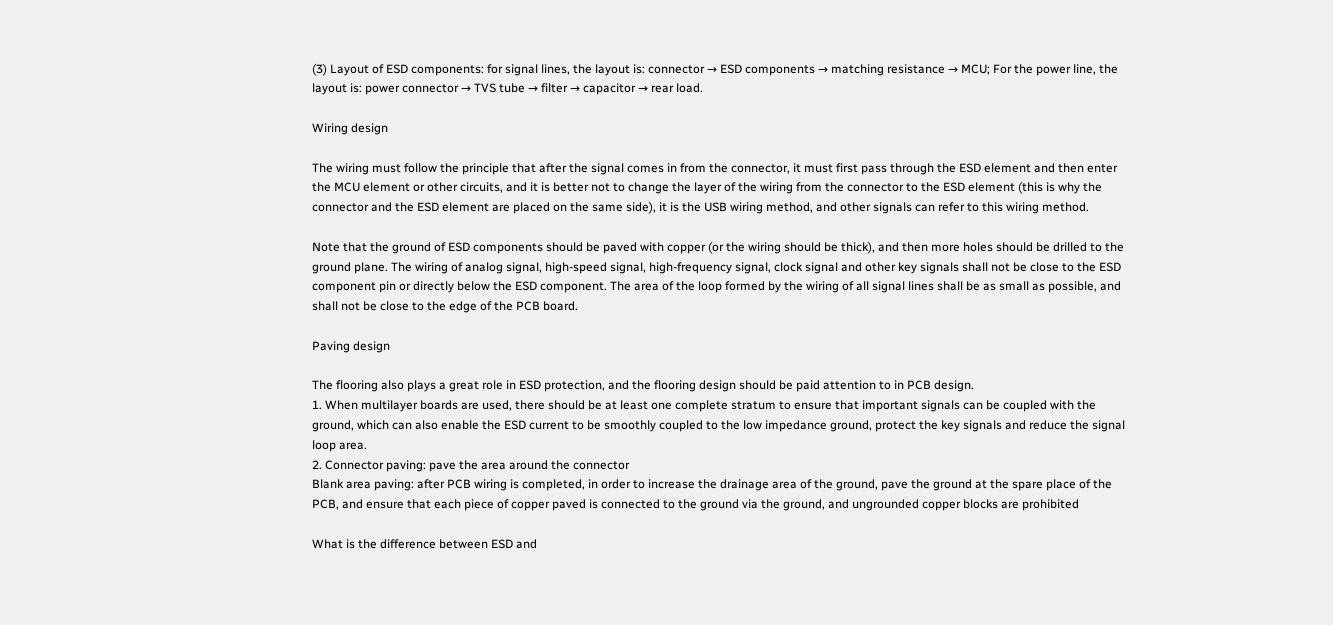(3) Layout of ESD components: for signal lines, the layout is: connector → ESD components → matching resistance → MCU; For the power line, the layout is: power connector → TVS tube → filter → capacitor → rear load.

Wiring design

The wiring must follow the principle that after the signal comes in from the connector, it must first pass through the ESD element and then enter the MCU element or other circuits, and it is better not to change the layer of the wiring from the connector to the ESD element (this is why the connector and the ESD element are placed on the same side), it is the USB wiring method, and other signals can refer to this wiring method.

Note that the ground of ESD components should be paved with copper (or the wiring should be thick), and then more holes should be drilled to the ground plane. The wiring of analog signal, high-speed signal, high-frequency signal, clock signal and other key signals shall not be close to the ESD component pin or directly below the ESD component. The area of the loop formed by the wiring of all signal lines shall be as small as possible, and shall not be close to the edge of the PCB board.

Paving design

The flooring also plays a great role in ESD protection, and the flooring design should be paid attention to in PCB design.
1. When multilayer boards are used, there should be at least one complete stratum to ensure that important signals can be coupled with the ground, which can also enable the ESD current to be smoothly coupled to the low impedance ground, protect the key signals and reduce the signal loop area.
2. Connector paving: pave the area around the connector
Blank area paving: after PCB wiring is completed, in order to increase the drainage area of the ground, pave the ground at the spare place of the PCB, and ensure that each piece of copper paved is connected to the ground via the ground, and ungrounded copper blocks are prohibited

What is the difference between ESD and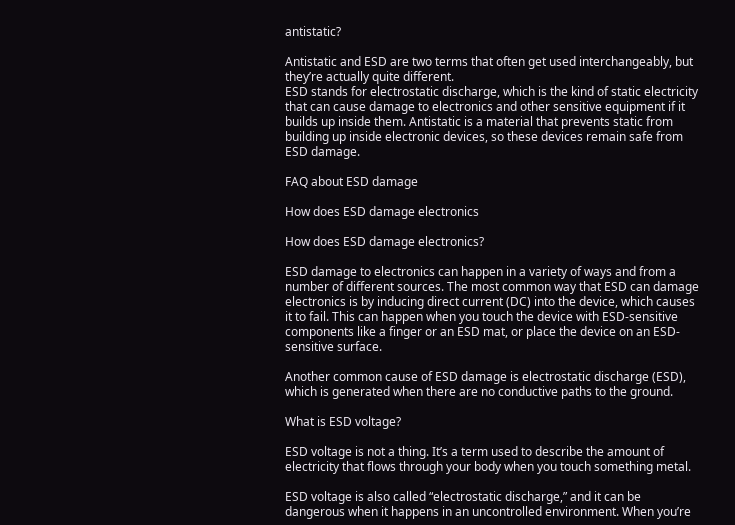antistatic?

Antistatic and ESD are two terms that often get used interchangeably, but they’re actually quite different.
ESD stands for electrostatic discharge, which is the kind of static electricity that can cause damage to electronics and other sensitive equipment if it builds up inside them. Antistatic is a material that prevents static from building up inside electronic devices, so these devices remain safe from ESD damage.

FAQ about ESD damage

How does ESD damage electronics

How does ESD damage electronics?

ESD damage to electronics can happen in a variety of ways and from a number of different sources. The most common way that ESD can damage electronics is by inducing direct current (DC) into the device, which causes it to fail. This can happen when you touch the device with ESD-sensitive components like a finger or an ESD mat, or place the device on an ESD-sensitive surface.

Another common cause of ESD damage is electrostatic discharge (ESD), which is generated when there are no conductive paths to the ground.

What is ESD voltage?

ESD voltage is not a thing. It’s a term used to describe the amount of electricity that flows through your body when you touch something metal.

ESD voltage is also called “electrostatic discharge,” and it can be dangerous when it happens in an uncontrolled environment. When you’re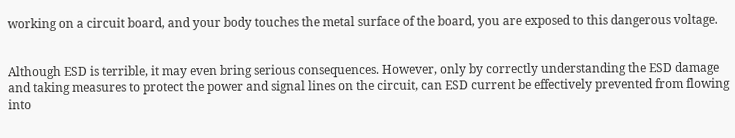working on a circuit board, and your body touches the metal surface of the board, you are exposed to this dangerous voltage.


Although ESD is terrible, it may even bring serious consequences. However, only by correctly understanding the ESD damage and taking measures to protect the power and signal lines on the circuit, can ESD current be effectively prevented from flowing into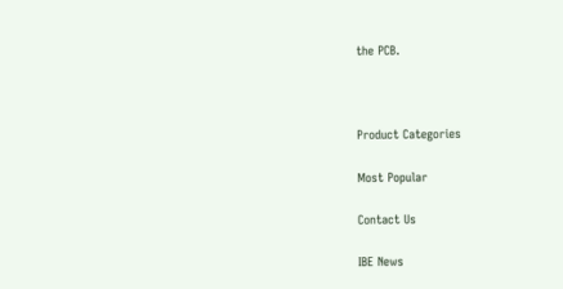the PCB.



Product Categories

Most Popular

Contact Us

IBE News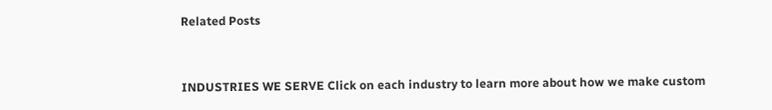Related Posts


INDUSTRIES WE SERVE Click on each industry to learn more about how we make custom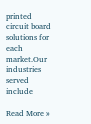printed circuit board solutions for each market.Our industries served include

Read More »